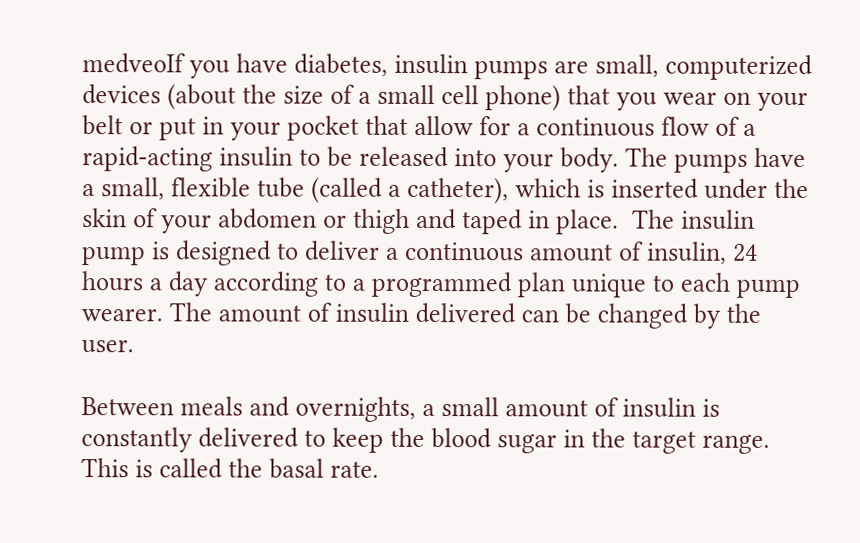medveoIf you have diabetes, insulin pumps are small, computerized devices (about the size of a small cell phone) that you wear on your belt or put in your pocket that allow for a continuous flow of a rapid-acting insulin to be released into your body. The pumps have a small, flexible tube (called a catheter), which is inserted under the skin of your abdomen or thigh and taped in place.  The insulin pump is designed to deliver a continuous amount of insulin, 24 hours a day according to a programmed plan unique to each pump wearer. The amount of insulin delivered can be changed by the user.

Between meals and overnights, a small amount of insulin is constantly delivered to keep the blood sugar in the target range. This is called the basal rate.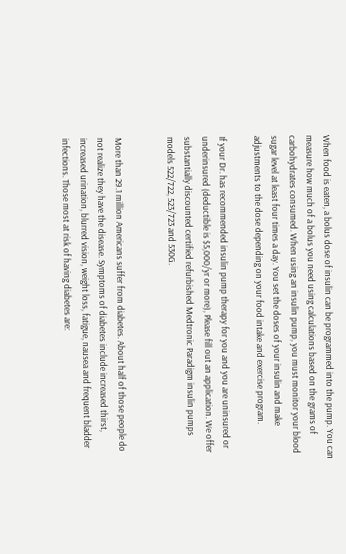When food is eaten, a bolus dose of insulin can be programmed into the pump. You can measure how much of a bolus you need using calculations based on the grams of carbohydrates consumed. When using an insulin pump, you must monitor your blood sugar level at least four times a day. You set the doses of your insulin and make adjustments to the dose depending on your food intake and exercise program.

If your Dr. has recommended insulin pump therapy for you and you are uninsured or underinsured (deductible is $5,000/yr or more), Please fill out an application. We offer substantially discounted certified refurbished Medtronic Paradigm insulin pumps models 522/722, 523/723 and 530G.


More than 29.1 million Americans suffer from diabetes. About half of those people do not realize they have the disease. Symptoms of diabetes include increased thirst, increased urination, blurred vision, weight loss, fatigue, nausea and frequent bladder infections. Those most at risk of having diabetes are: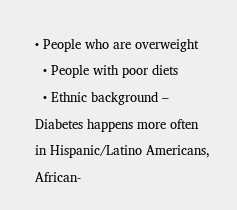• People who are overweight
  • People with poor diets
  • Ethnic background – Diabetes happens more often in Hispanic/Latino Americans, African-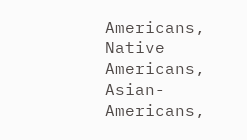Americans, Native Americans, Asian-Americans,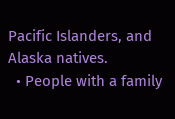Pacific Islanders, and Alaska natives.
  • People with a family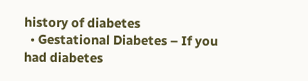history of diabetes
  • Gestational Diabetes – If you had diabetes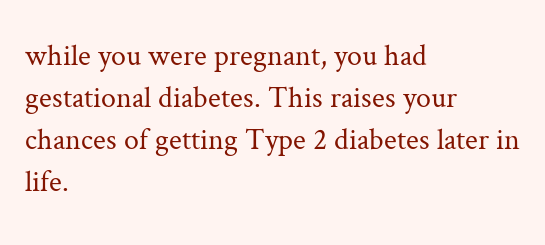while you were pregnant, you had gestational diabetes. This raises your chances of getting Type 2 diabetes later in life.